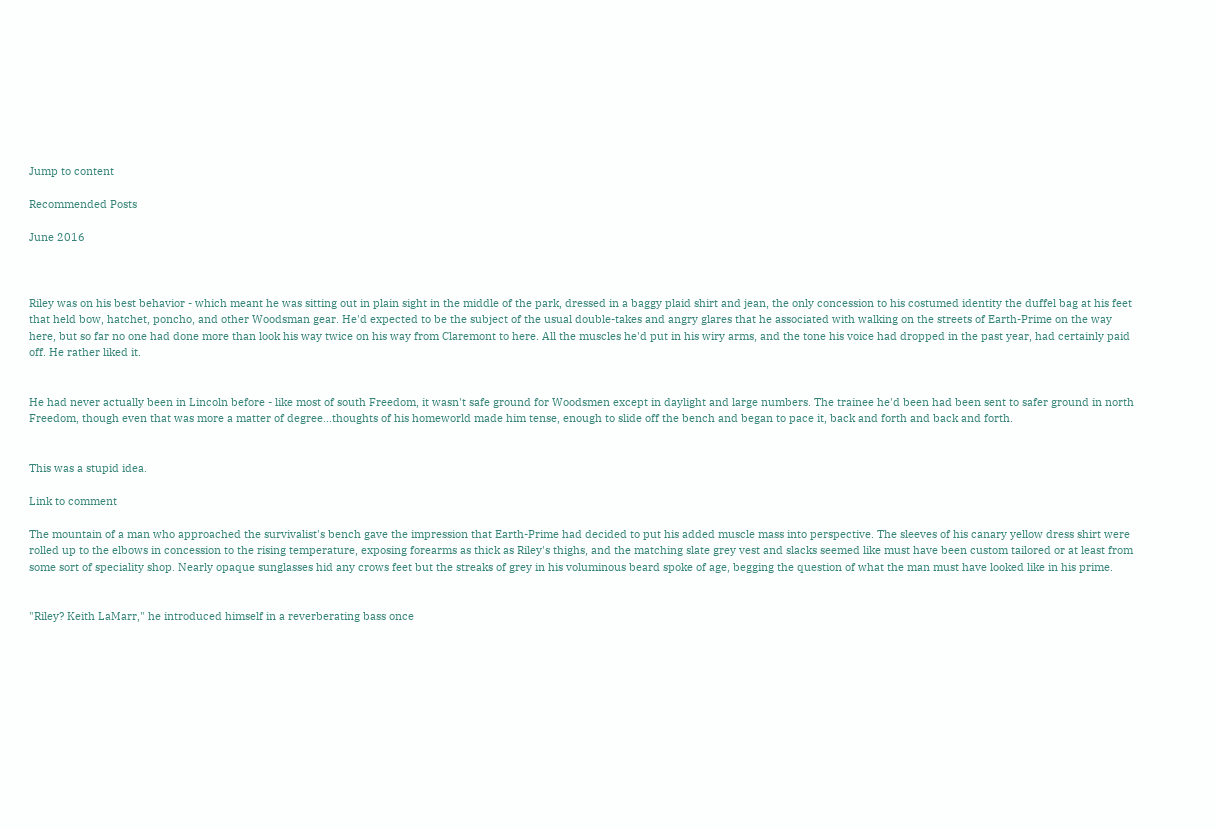Jump to content

Recommended Posts

June 2016



Riley was on his best behavior - which meant he was sitting out in plain sight in the middle of the park, dressed in a baggy plaid shirt and jean, the only concession to his costumed identity the duffel bag at his feet that held bow, hatchet, poncho, and other Woodsman gear. He'd expected to be the subject of the usual double-takes and angry glares that he associated with walking on the streets of Earth-Prime on the way here, but so far no one had done more than look his way twice on his way from Claremont to here. All the muscles he'd put in his wiry arms, and the tone his voice had dropped in the past year, had certainly paid off. He rather liked it.


He had never actually been in Lincoln before - like most of south Freedom, it wasn't safe ground for Woodsmen except in daylight and large numbers. The trainee he'd been had been sent to safer ground in north Freedom, though even that was more a matter of degree...thoughts of his homeworld made him tense, enough to slide off the bench and began to pace it, back and forth and back and forth.


This was a stupid idea.

Link to comment

The mountain of a man who approached the survivalist's bench gave the impression that Earth-Prime had decided to put his added muscle mass into perspective. The sleeves of his canary yellow dress shirt were rolled up to the elbows in concession to the rising temperature, exposing forearms as thick as Riley's thighs, and the matching slate grey vest and slacks seemed like must have been custom tailored or at least from some sort of speciality shop. Nearly opaque sunglasses hid any crows feet but the streaks of grey in his voluminous beard spoke of age, begging the question of what the man must have looked like in his prime.


"Riley? Keith LaMarr," he introduced himself in a reverberating bass once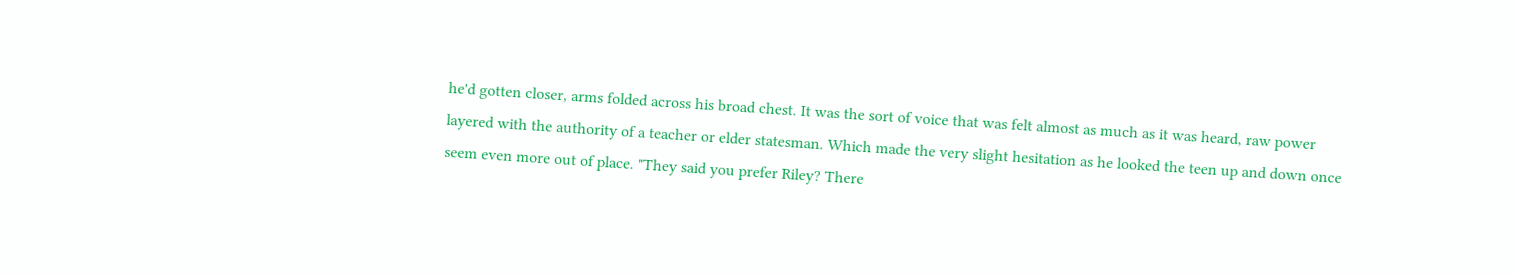he'd gotten closer, arms folded across his broad chest. It was the sort of voice that was felt almost as much as it was heard, raw power layered with the authority of a teacher or elder statesman. Which made the very slight hesitation as he looked the teen up and down once seem even more out of place. "They said you prefer Riley? There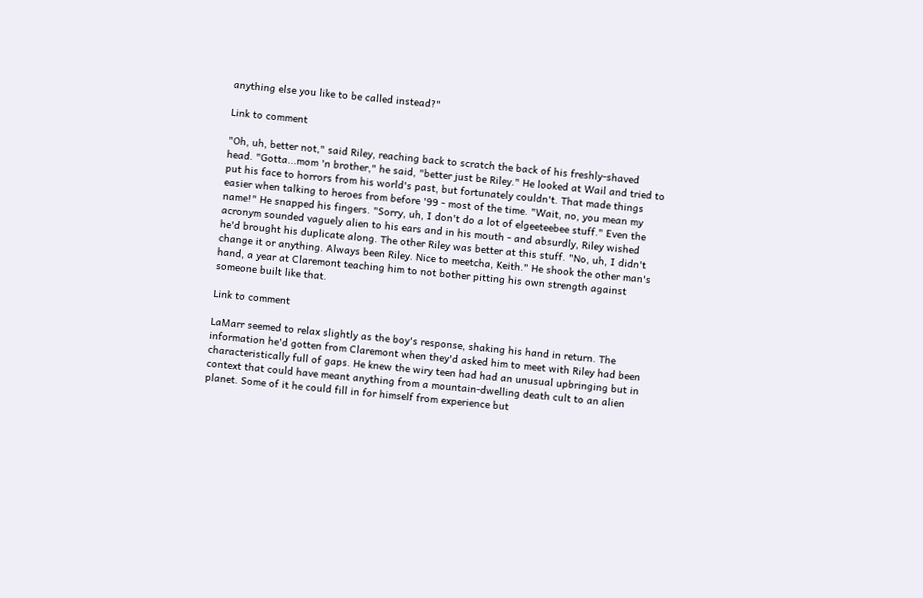anything else you like to be called instead?"

Link to comment

"Oh, uh, better not," said Riley, reaching back to scratch the back of his freshly-shaved head. "Gotta...mom 'n brother," he said, "better just be Riley." He looked at Wail and tried to put his face to horrors from his world's past, but fortunately couldn't. That made things easier when talking to heroes from before '99 - most of the time. "Wait, no, you mean my name!" He snapped his fingers. "Sorry, uh, I don't do a lot of elgeeteebee stuff." Even the acronym sounded vaguely alien to his ears and in his mouth - and absurdly, Riley wished he'd brought his duplicate along. The other Riley was better at this stuff. "No, uh, I didn't change it or anything. Always been Riley. Nice to meetcha, Keith." He shook the other man's hand, a year at Claremont teaching him to not bother pitting his own strength against someone built like that.

Link to comment

LaMarr seemed to relax slightly as the boy's response, shaking his hand in return. The information he'd gotten from Claremont when they'd asked him to meet with Riley had been characteristically full of gaps. He knew the wiry teen had had an unusual upbringing but in context that could have meant anything from a mountain-dwelling death cult to an alien planet. Some of it he could fill in for himself from experience but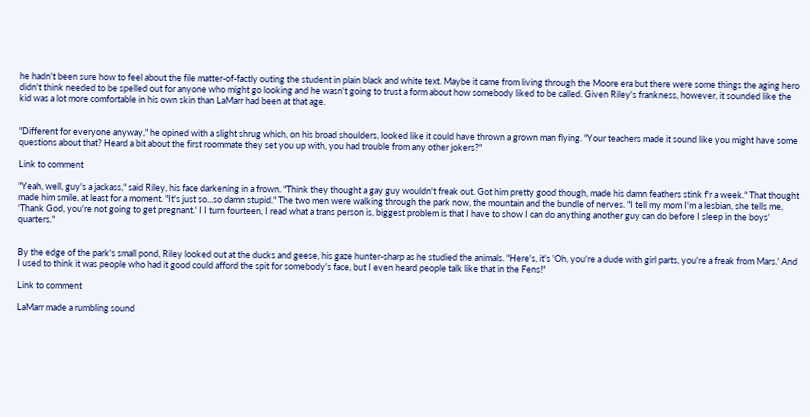he hadn't been sure how to feel about the file matter-of-factly outing the student in plain black and white text. Maybe it came from living through the Moore era but there were some things the aging hero didn't think needed to be spelled out for anyone who might go looking and he wasn't going to trust a form about how somebody liked to be called. Given Riley's frankness, however, it sounded like the kid was a lot more comfortable in his own skin than LaMarr had been at that age.


"Different for everyone anyway," he opined with a slight shrug which, on his broad shoulders, looked like it could have thrown a grown man flying. "Your teachers made it sound like you might have some questions about that? Heard a bit about the first roommate they set you up with, you had trouble from any other jokers?"

Link to comment

"Yeah, well, guy's a jackass," said Riley, his face darkening in a frown. "Think they thought a gay guy wouldn't freak out. Got him pretty good though, made his damn feathers stink f'r a week." That thought made him smile, at least for a moment. "It's just so...so damn stupid." The two men were walking through the park now, the mountain and the bundle of nerves. "I tell my mom I'm a lesbian, she tells me, 'Thank God, you're not going to get pregnant.' I I turn fourteen, I read what a trans person is, biggest problem is that I have to show I can do anything another guy can do before I sleep in the boys' quarters."


By the edge of the park's small pond, Riley looked out at the ducks and geese, his gaze hunter-sharp as he studied the animals. "Here's, it's 'Oh, you're a dude with girl parts, you're a freak from Mars.' And I used to think it was people who had it good could afford the spit for somebody's face, but I even heard people talk like that in the Fens!"

Link to comment

LaMarr made a rumbling sound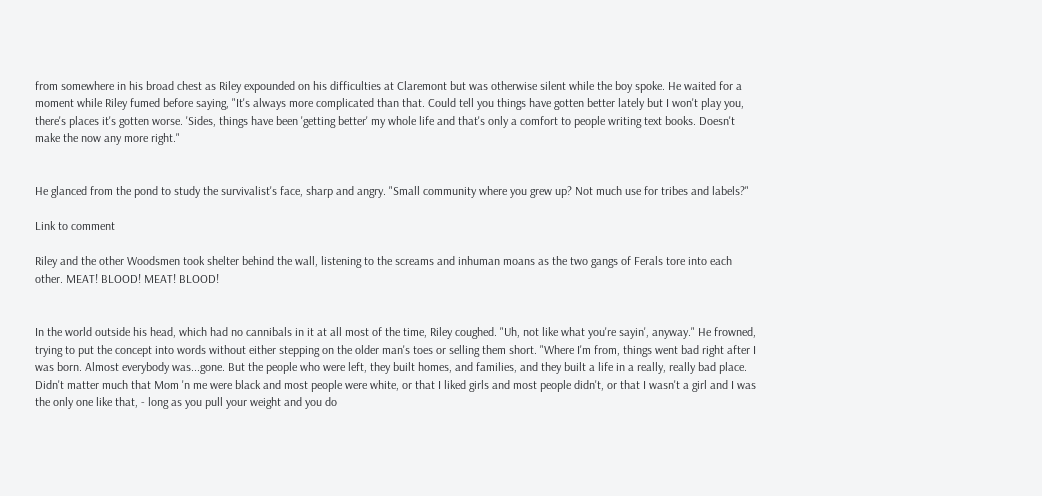from somewhere in his broad chest as Riley expounded on his difficulties at Claremont but was otherwise silent while the boy spoke. He waited for a moment while Riley fumed before saying, "It's always more complicated than that. Could tell you things have gotten better lately but I won't play you, there's places it's gotten worse. 'Sides, things have been 'getting better' my whole life and that's only a comfort to people writing text books. Doesn't make the now any more right."


He glanced from the pond to study the survivalist's face, sharp and angry. "Small community where you grew up? Not much use for tribes and labels?"

Link to comment

Riley and the other Woodsmen took shelter behind the wall, listening to the screams and inhuman moans as the two gangs of Ferals tore into each other. MEAT! BLOOD! MEAT! BLOOD!


In the world outside his head, which had no cannibals in it at all most of the time, Riley coughed. "Uh, not like what you're sayin', anyway." He frowned, trying to put the concept into words without either stepping on the older man's toes or selling them short. "Where I'm from, things went bad right after I was born. Almost everybody was...gone. But the people who were left, they built homes, and families, and they built a life in a really, really bad place. Didn't matter much that Mom 'n me were black and most people were white, or that I liked girls and most people didn't, or that I wasn't a girl and I was the only one like that, - long as you pull your weight and you do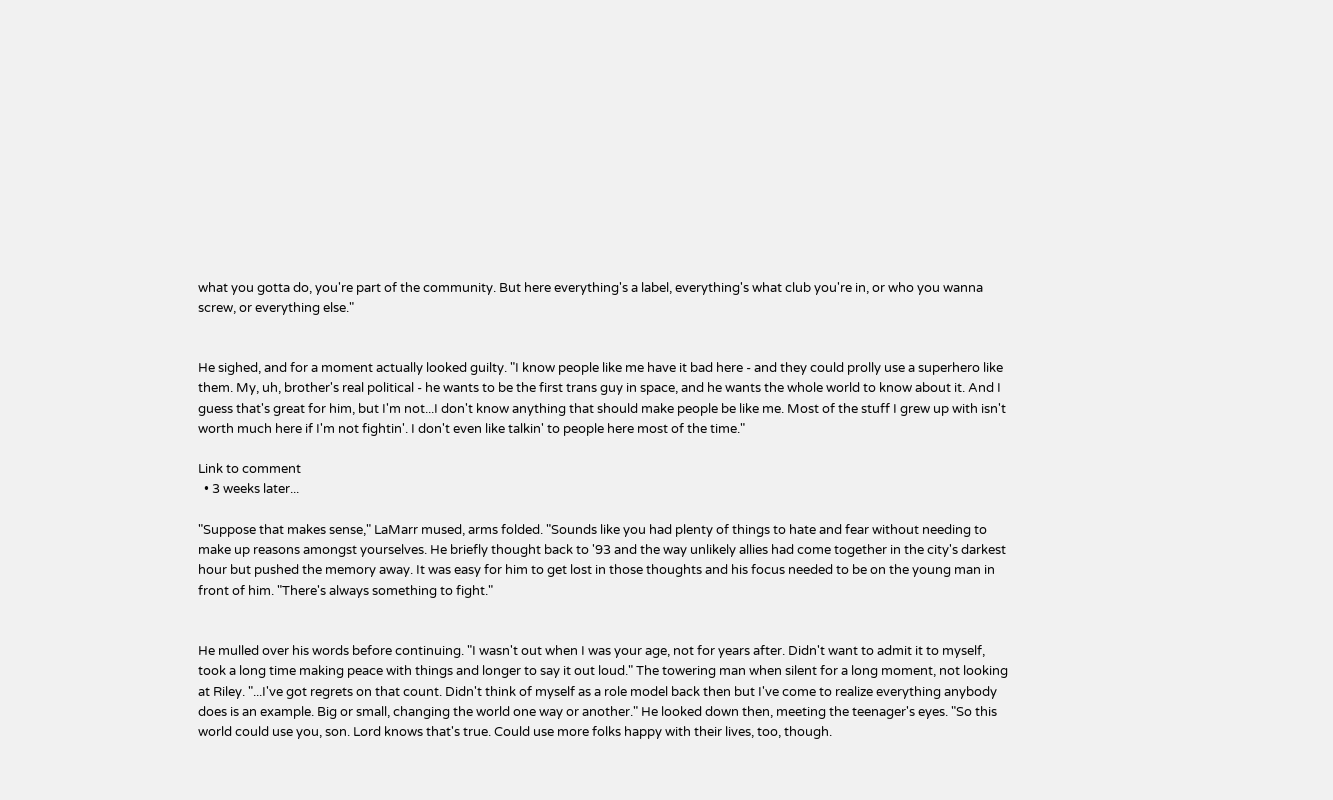what you gotta do, you're part of the community. But here everything's a label, everything's what club you're in, or who you wanna screw, or everything else."


He sighed, and for a moment actually looked guilty. "I know people like me have it bad here - and they could prolly use a superhero like them. My, uh, brother's real political - he wants to be the first trans guy in space, and he wants the whole world to know about it. And I guess that's great for him, but I'm not...I don't know anything that should make people be like me. Most of the stuff I grew up with isn't worth much here if I'm not fightin'. I don't even like talkin' to people here most of the time."

Link to comment
  • 3 weeks later...

"Suppose that makes sense," LaMarr mused, arms folded. "Sounds like you had plenty of things to hate and fear without needing to make up reasons amongst yourselves. He briefly thought back to '93 and the way unlikely allies had come together in the city's darkest hour but pushed the memory away. It was easy for him to get lost in those thoughts and his focus needed to be on the young man in front of him. "There's always something to fight."


He mulled over his words before continuing. "I wasn't out when I was your age, not for years after. Didn't want to admit it to myself, took a long time making peace with things and longer to say it out loud." The towering man when silent for a long moment, not looking at Riley. "...I've got regrets on that count. Didn't think of myself as a role model back then but I've come to realize everything anybody does is an example. Big or small, changing the world one way or another." He looked down then, meeting the teenager's eyes. "So this world could use you, son. Lord knows that's true. Could use more folks happy with their lives, too, though.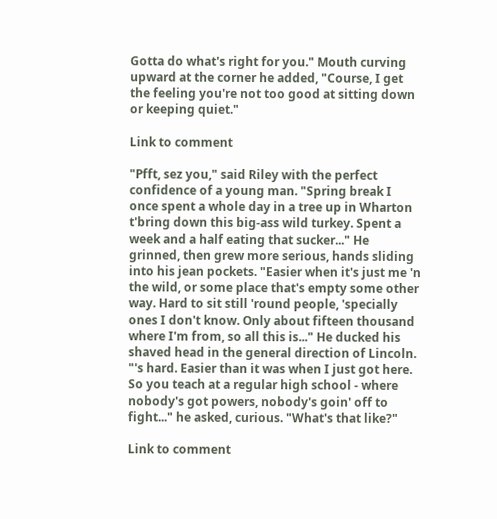Gotta do what's right for you." Mouth curving upward at the corner he added, "Course, I get the feeling you're not too good at sitting down or keeping quiet."

Link to comment

"Pfft, sez you," said Riley with the perfect confidence of a young man. "Spring break I once spent a whole day in a tree up in Wharton t'bring down this big-ass wild turkey. Spent a week and a half eating that sucker..." He grinned, then grew more serious, hands sliding into his jean pockets. "Easier when it's just me 'n the wild, or some place that's empty some other way. Hard to sit still 'round people, 'specially ones I don't know. Only about fifteen thousand where I'm from, so all this is..." He ducked his shaved head in the general direction of Lincoln. "'s hard. Easier than it was when I just got here. So you teach at a regular high school - where nobody's got powers, nobody's goin' off to fight..." he asked, curious. "What's that like?"

Link to comment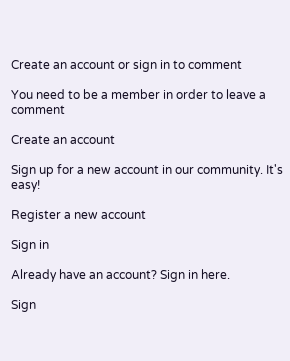Create an account or sign in to comment

You need to be a member in order to leave a comment

Create an account

Sign up for a new account in our community. It's easy!

Register a new account

Sign in

Already have an account? Sign in here.

Sign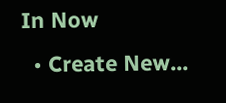In Now
  • Create New...